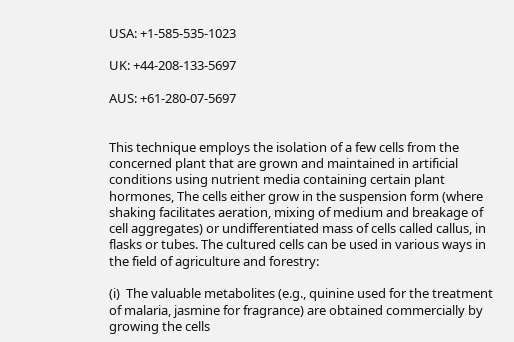USA: +1-585-535-1023

UK: +44-208-133-5697

AUS: +61-280-07-5697


This technique employs the isolation of a few cells from the concerned plant that are grown and maintained in artificial conditions using nutrient media containing certain plant hormones, The cells either grow in the suspension form (where shaking facilitates aeration, mixing of medium and breakage of cell aggregates) or undifferentiated mass of cells called callus, in flasks or tubes. The cultured cells can be used in various ways in the field of agriculture and forestry:

(i)  The valuable metabolites (e.g., quinine used for the treatment of malaria, jasmine for fragrance) are obtained commercially by growing the cells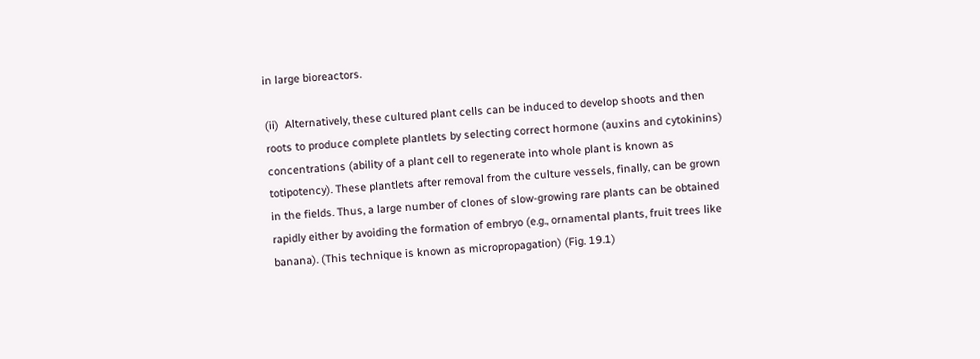in large bioreactors.

(ii)  Alternatively, these cultured plant cells can be induced to develop shoots and then roots to produce complete plantlets by selecting correct hormone (auxins and cytokinins) concentrations (ability of a plant cell to regenerate into whole plant is known as totipotency). These plantlets after removal from the culture vessels, finally, can be grown in the fields. Thus, a large number of clones of slow-growing rare plants can be obtained rapidly either by avoiding the formation of embryo (e.g., ornamental plants, fruit trees like banana). (This technique is known as micropropagation) (Fig. 19.1)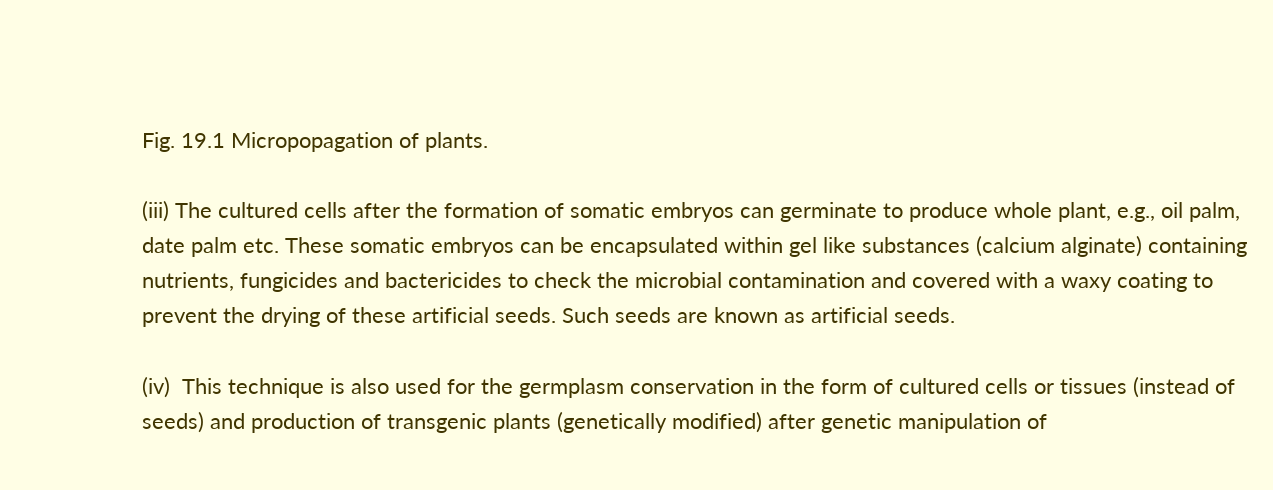Fig. 19.1 Micropopagation of plants.

(iii) The cultured cells after the formation of somatic embryos can germinate to produce whole plant, e.g., oil palm, date palm etc. These somatic embryos can be encapsulated within gel like substances (calcium alginate) containing nutrients, fungicides and bactericides to check the microbial contamination and covered with a waxy coating to prevent the drying of these artificial seeds. Such seeds are known as artificial seeds.

(iv)  This technique is also used for the germplasm conservation in the form of cultured cells or tissues (instead of seeds) and production of transgenic plants (genetically modified) after genetic manipulation of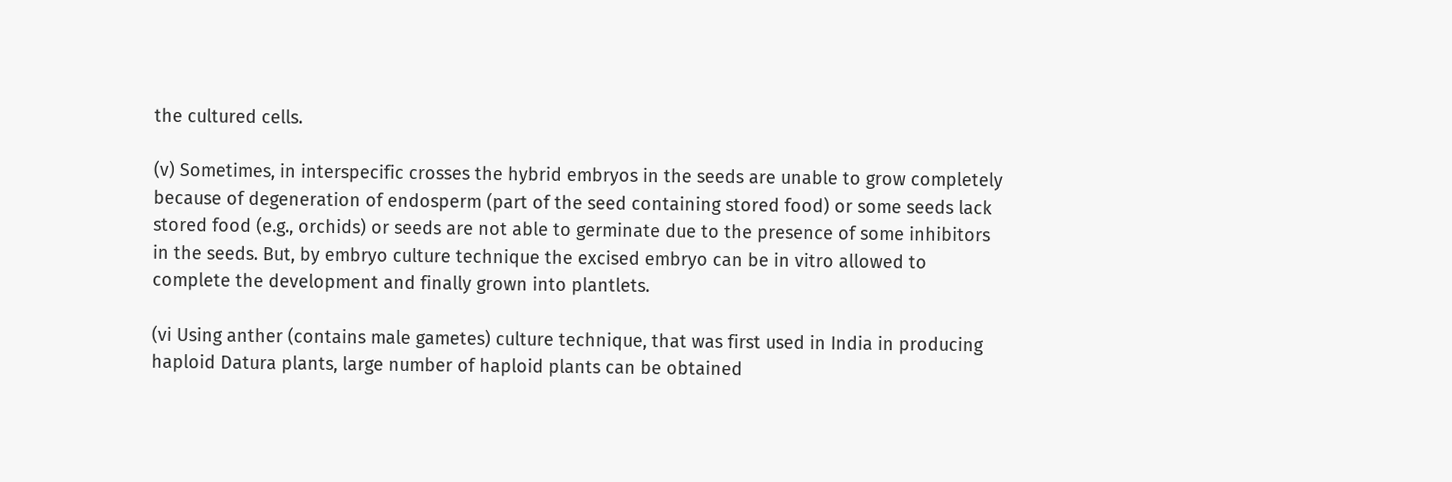the cultured cells.

(v) Sometimes, in interspecific crosses the hybrid embryos in the seeds are unable to grow completely because of degeneration of endosperm (part of the seed containing stored food) or some seeds lack stored food (e.g., orchids) or seeds are not able to germinate due to the presence of some inhibitors in the seeds. But, by embryo culture technique the excised embryo can be in vitro allowed to complete the development and finally grown into plantlets.

(vi Using anther (contains male gametes) culture technique, that was first used in India in producing haploid Datura plants, large number of haploid plants can be obtained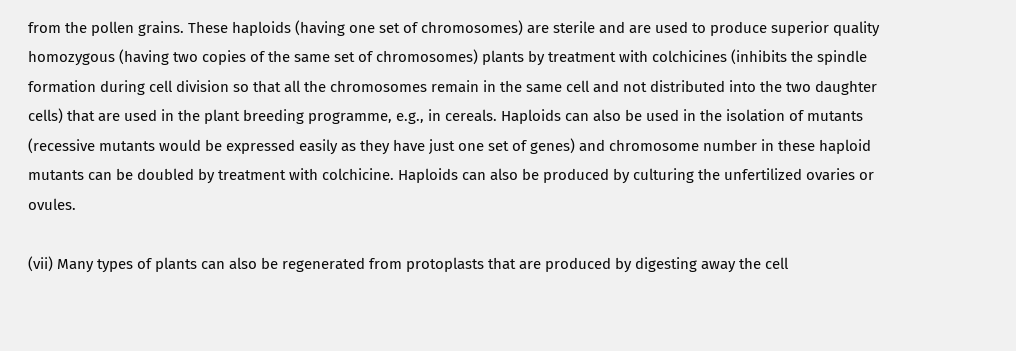from the pollen grains. These haploids (having one set of chromosomes) are sterile and are used to produce superior quality homozygous (having two copies of the same set of chromosomes) plants by treatment with colchicines (inhibits the spindle formation during cell division so that all the chromosomes remain in the same cell and not distributed into the two daughter cells) that are used in the plant breeding programme, e.g., in cereals. Haploids can also be used in the isolation of mutants (recessive mutants would be expressed easily as they have just one set of genes) and chromosome number in these haploid mutants can be doubled by treatment with colchicine. Haploids can also be produced by culturing the unfertilized ovaries or ovules.

(vii) Many types of plants can also be regenerated from protoplasts that are produced by digesting away the cell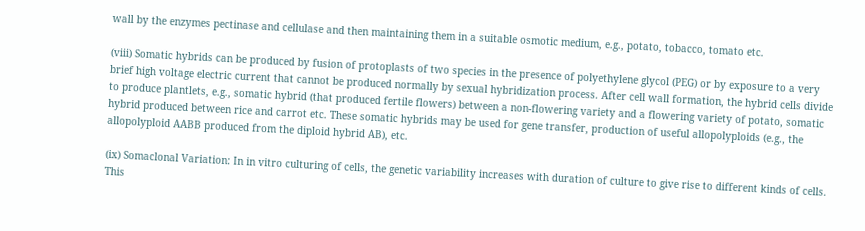wall by the enzymes pectinase and cellulase and then maintaining them in a suitable osmotic medium, e.g., potato, tobacco, tomato etc.

(viii) Somatic hybrids can be produced by fusion of protoplasts of two species in the presence of polyethylene glycol (PEG) or by exposure to a very brief high voltage electric current that cannot be produced normally by sexual hybridization process. After cell wall formation, the hybrid cells divide to produce plantlets, e.g., somatic hybrid (that produced fertile flowers) between a non-flowering variety and a flowering variety of potato, somatic hybrid produced between rice and carrot etc. These somatic hybrids may be used for gene transfer, production of useful allopolyploids (e.g., the allopolyploid AABB produced from the diploid hybrid AB), etc.

(ix) Somaclonal Variation: In in vitro culturing of cells, the genetic variability increases with duration of culture to give rise to different kinds of cells. This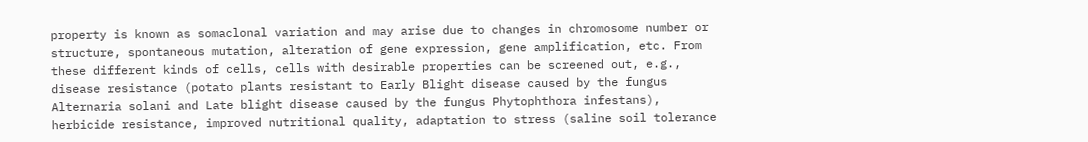property is known as somaclonal variation and may arise due to changes in chromosome number or structure, spontaneous mutation, alteration of gene expression, gene amplification, etc. From these different kinds of cells, cells with desirable properties can be screened out, e.g., disease resistance (potato plants resistant to Early Blight disease caused by the fungus Alternaria solani and Late blight disease caused by the fungus Phytophthora infestans), herbicide resistance, improved nutritional quality, adaptation to stress (saline soil tolerance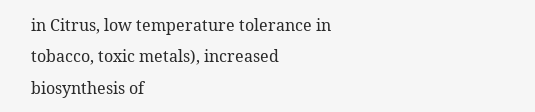in Citrus, low temperature tolerance in tobacco, toxic metals), increased biosynthesis of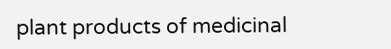plant products of medicinal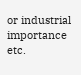or industrial importance etc.